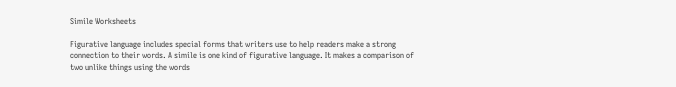Simile Worksheets

Figurative language includes special forms that writers use to help readers make a strong connection to their words. A simile is one kind of figurative language. It makes a comparison of two unlike things using the words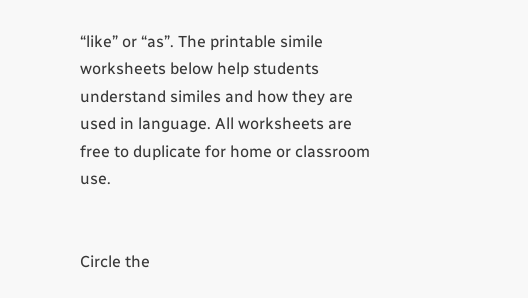“like” or “as”. The printable simile worksheets below help students understand similes and how they are used in language. All worksheets are free to duplicate for home or classroom use.


Circle the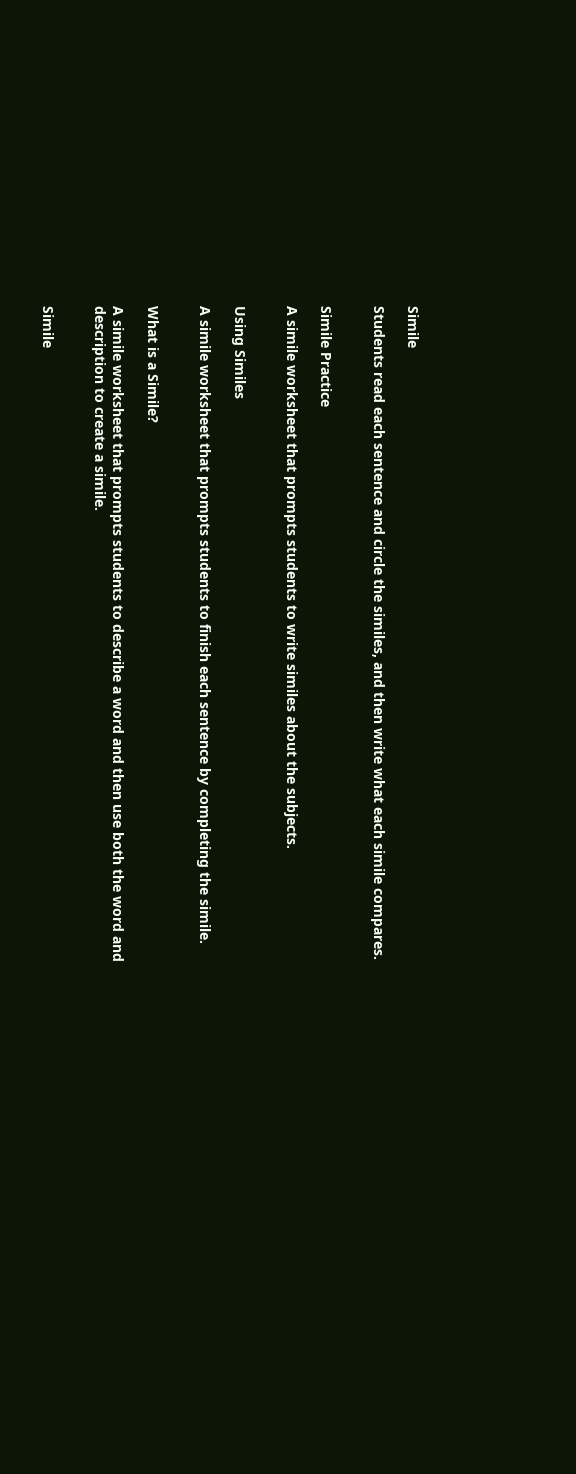Simile

Students read each sentence and circle the similes, and then write what each simile compares.


Simile Practice

A simile worksheet that prompts students to write similes about the subjects.


Using Similes

A simile worksheet that prompts students to finish each sentence by completing the simile.


What is a Simile?

A simile worksheet that prompts students to describe a word and then use both the word and description to create a simile.


Simile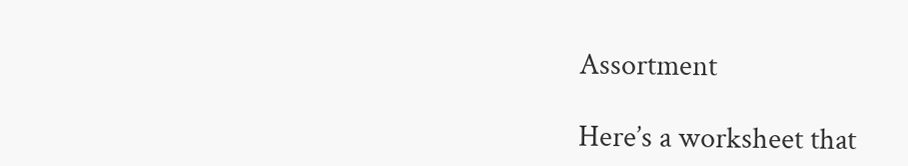Assortment

Here’s a worksheet that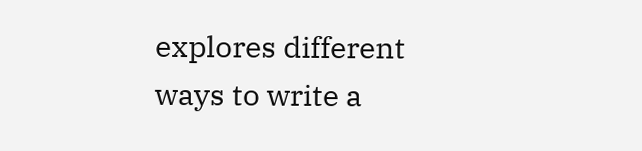explores different ways to write a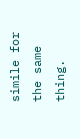simile for the same thing.